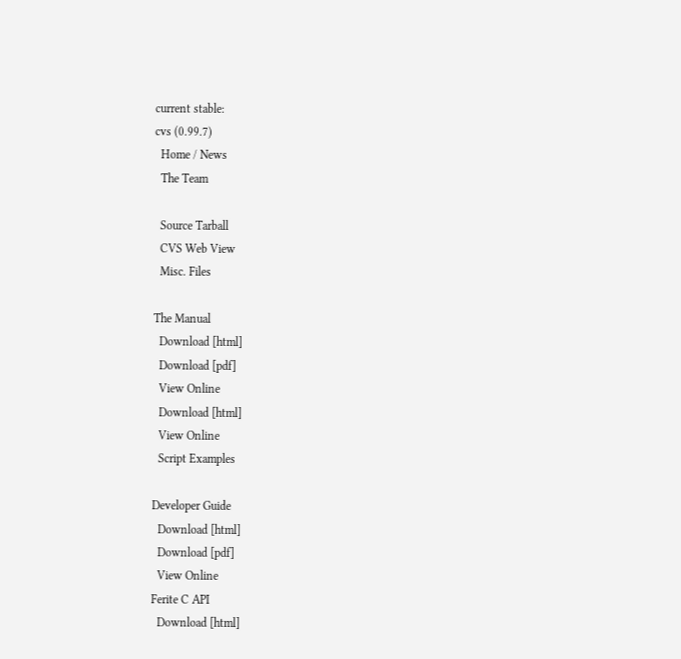current stable:
cvs (0.99.7)
  Home / News
  The Team

  Source Tarball
  CVS Web View
  Misc. Files

The Manual
  Download [html]
  Download [pdf]
  View Online
  Download [html]
  View Online
  Script Examples

Developer Guide
  Download [html]
  Download [pdf]
  View Online
Ferite C API
  Download [html]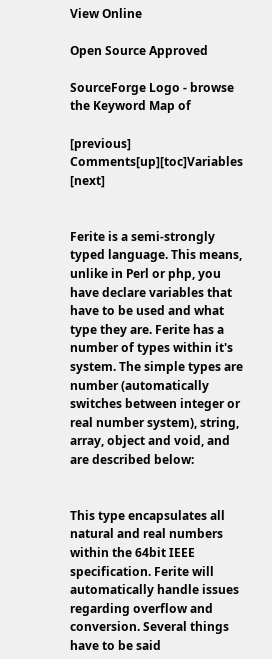View Online

Open Source Approved

SourceForge Logo - browse the Keyword Map of

[previous] Comments[up][toc]Variables [next]


Ferite is a semi-strongly typed language. This means, unlike in Perl or php, you have declare variables that have to be used and what type they are. Ferite has a number of types within it's system. The simple types are number (automatically switches between integer or real number system), string, array, object and void, and are described below:


This type encapsulates all natural and real numbers within the 64bit IEEE specification. Ferite will automatically handle issues regarding overflow and conversion. Several things have to be said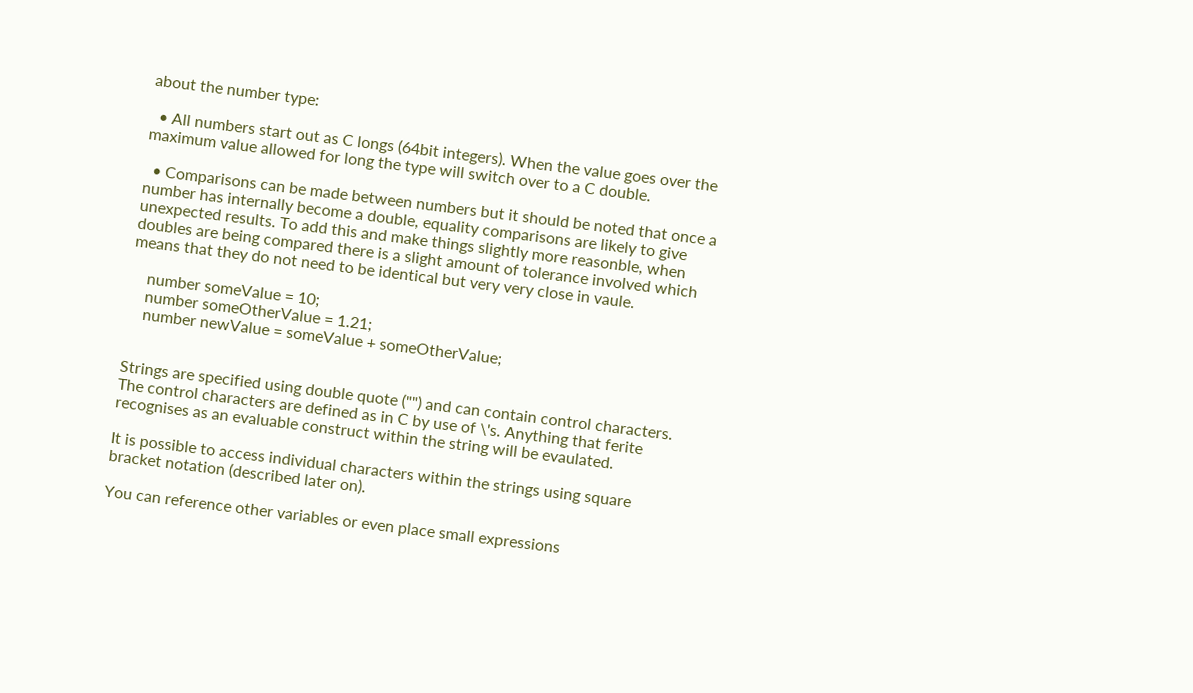about the number type:

  • All numbers start out as C longs (64bit integers). When the value goes over the maximum value allowed for long the type will switch over to a C double.

  • Comparisons can be made between numbers but it should be noted that once a number has internally become a double, equality comparisons are likely to give unexpected results. To add this and make things slightly more reasonble, when doubles are being compared there is a slight amount of tolerance involved which means that they do not need to be identical but very very close in vaule.

    number someValue = 10;
    number someOtherValue = 1.21;
    number newValue = someValue + someOtherValue;


Strings are specified using double quote ("") and can contain control characters. The control characters are defined as in C by use of \'s. Anything that ferite recognises as an evaluable construct within the string will be evaulated.

It is possible to access individual characters within the strings using square bracket notation (described later on).

You can reference other variables or even place small expressions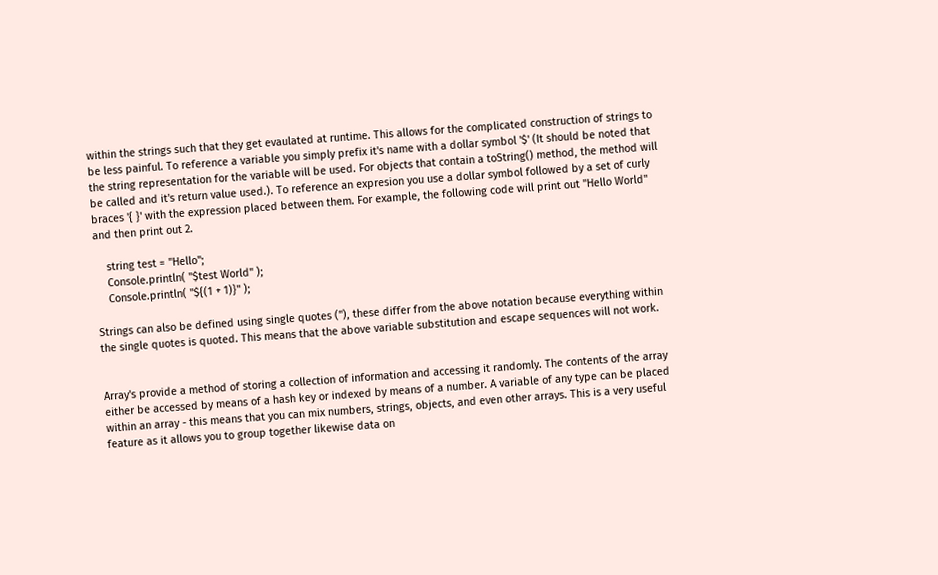within the strings such that they get evaulated at runtime. This allows for the complicated construction of strings to be less painful. To reference a variable you simply prefix it's name with a dollar symbol '$' (It should be noted that the string representation for the variable will be used. For objects that contain a toString() method, the method will be called and it's return value used.). To reference an expresion you use a dollar symbol followed by a set of curly braces '{ }' with the expression placed between them. For example, the following code will print out "Hello World" and then print out 2.

    string test = "Hello";
    Console.println( "$test World" );
    Console.println( "${(1 + 1)}" );

Strings can also be defined using single quotes (''), these differ from the above notation because everything within the single quotes is quoted. This means that the above variable substitution and escape sequences will not work.


Array's provide a method of storing a collection of information and accessing it randomly. The contents of the array either be accessed by means of a hash key or indexed by means of a number. A variable of any type can be placed within an array - this means that you can mix numbers, strings, objects, and even other arrays. This is a very useful feature as it allows you to group together likewise data on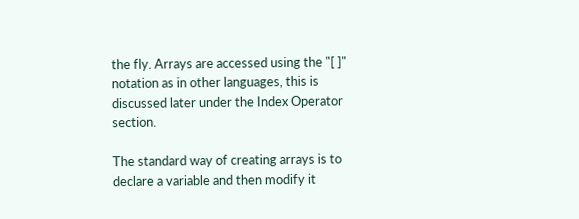the fly. Arrays are accessed using the "[ ]" notation as in other languages, this is discussed later under the Index Operator section.

The standard way of creating arrays is to declare a variable and then modify it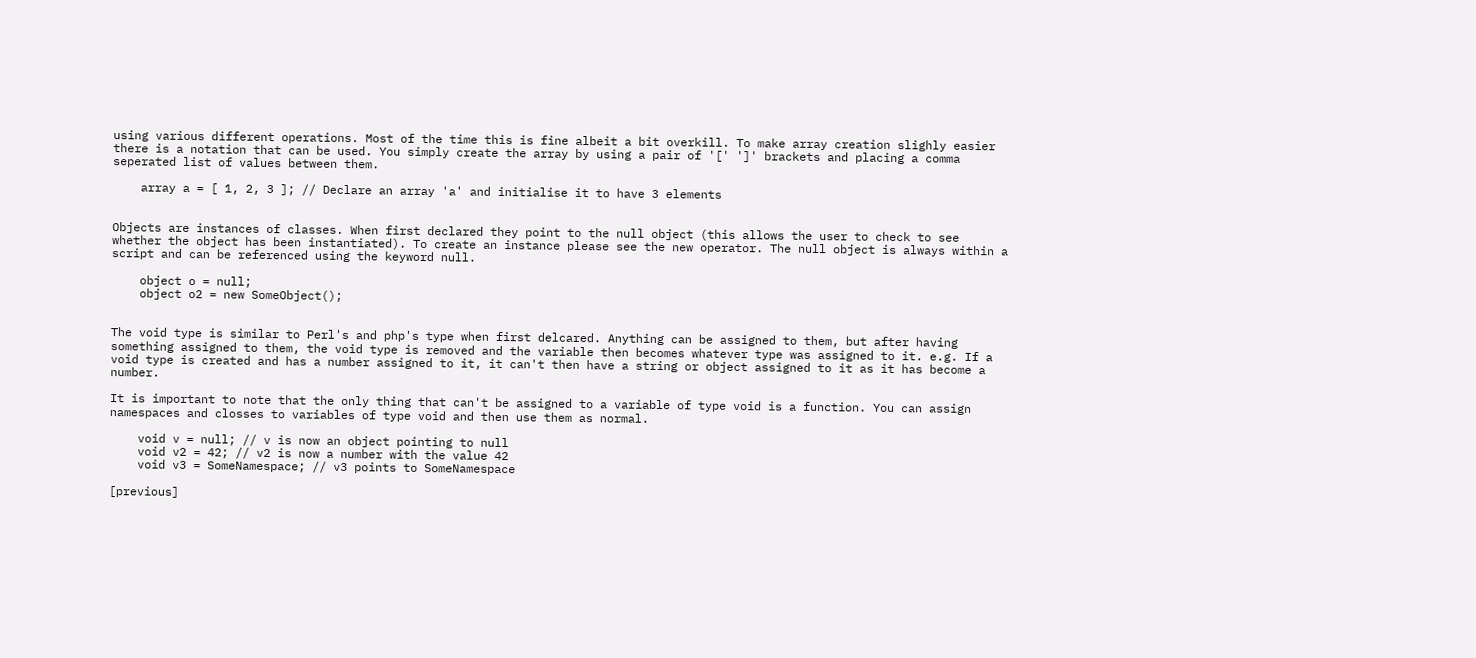using various different operations. Most of the time this is fine albeit a bit overkill. To make array creation slighly easier there is a notation that can be used. You simply create the array by using a pair of '[' ']' brackets and placing a comma seperated list of values between them.

    array a = [ 1, 2, 3 ]; // Declare an array 'a' and initialise it to have 3 elements


Objects are instances of classes. When first declared they point to the null object (this allows the user to check to see whether the object has been instantiated). To create an instance please see the new operator. The null object is always within a script and can be referenced using the keyword null.

    object o = null;
    object o2 = new SomeObject();


The void type is similar to Perl's and php's type when first delcared. Anything can be assigned to them, but after having something assigned to them, the void type is removed and the variable then becomes whatever type was assigned to it. e.g. If a void type is created and has a number assigned to it, it can't then have a string or object assigned to it as it has become a number.

It is important to note that the only thing that can't be assigned to a variable of type void is a function. You can assign namespaces and closses to variables of type void and then use them as normal.

    void v = null; // v is now an object pointing to null
    void v2 = 42; // v2 is now a number with the value 42
    void v3 = SomeNamespace; // v3 points to SomeNamespace

[previous]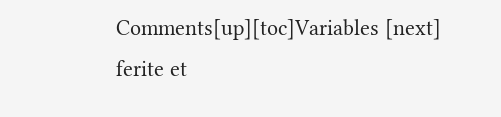Comments[up][toc]Variables [next]
ferite et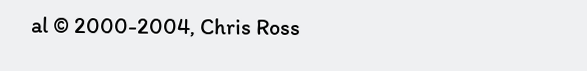al © 2000-2004, Chris Ross